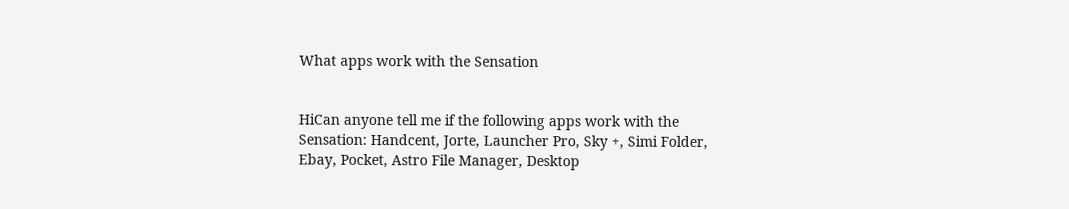What apps work with the Sensation


HiCan anyone tell me if the following apps work with the Sensation: Handcent, Jorte, Launcher Pro, Sky +, Simi Folder, Ebay, Pocket, Astro File Manager, Desktop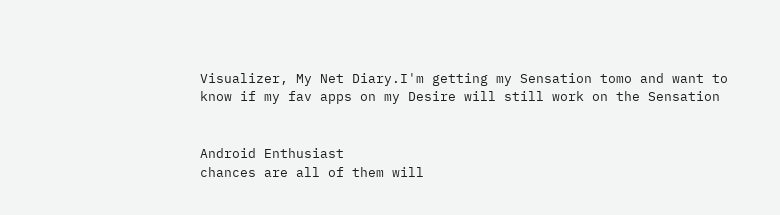Visualizer, My Net Diary.I'm getting my Sensation tomo and want to know if my fav apps on my Desire will still work on the Sensation


Android Enthusiast
chances are all of them will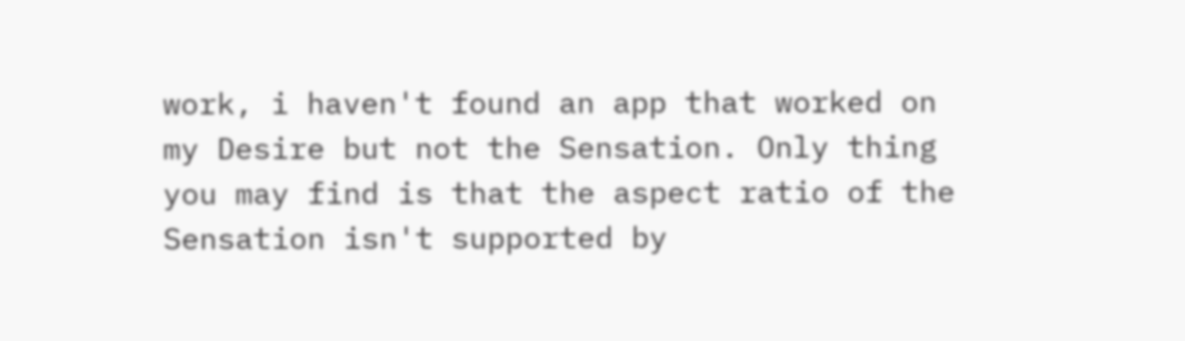work, i haven't found an app that worked on my Desire but not the Sensation. Only thing you may find is that the aspect ratio of the Sensation isn't supported by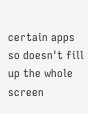certain apps so doesn't fill up the whole screen